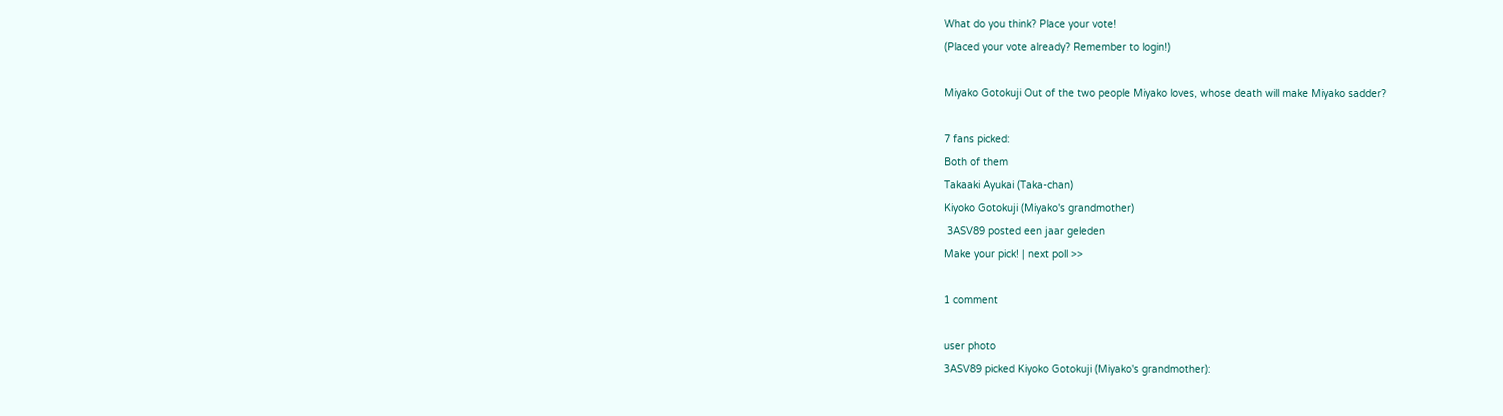What do you think? Place your vote!
(Placed your vote already? Remember to login!)

Miyako Gotokuji Out of the two people Miyako loves, whose death will make Miyako sadder?

7 fans picked:
Both of them
Takaaki Ayukai (Taka-chan)
Kiyoko Gotokuji (Miyako's grandmother)
 3ASV89 posted een jaar geleden
Make your pick! | next poll >>

1 comment

user photo
3ASV89 picked Kiyoko Gotokuji (Miyako's grandmother):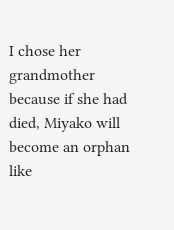I chose her grandmother because if she had died, Miyako will become an orphan like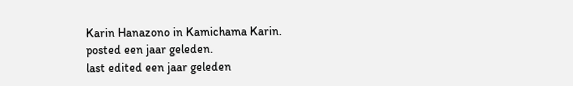Karin Hanazono in Kamichama Karin.
posted een jaar geleden.
last edited een jaar geleden